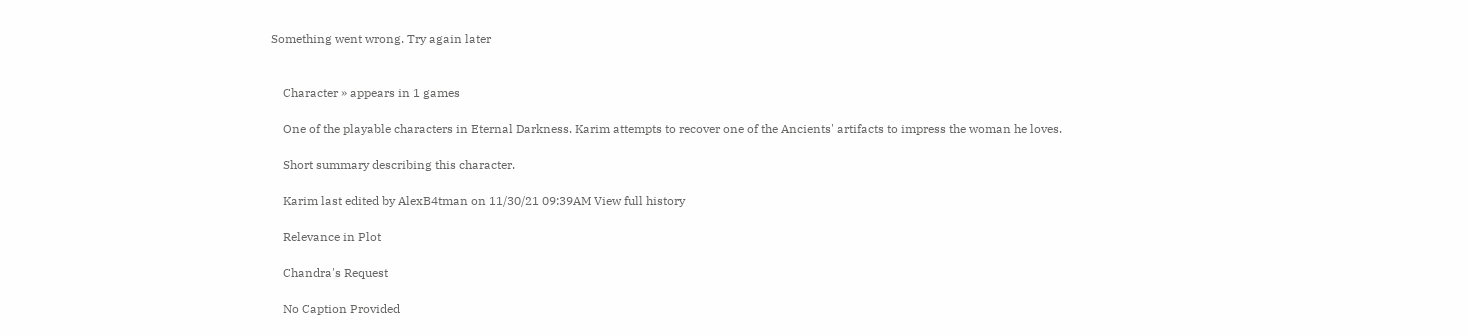Something went wrong. Try again later


    Character » appears in 1 games

    One of the playable characters in Eternal Darkness. Karim attempts to recover one of the Ancients' artifacts to impress the woman he loves.

    Short summary describing this character.

    Karim last edited by AlexB4tman on 11/30/21 09:39AM View full history

    Relevance in Plot

    Chandra's Request

    No Caption Provided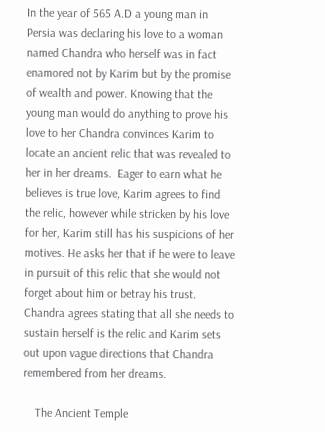In the year of 565 A.D a young man in Persia was declaring his love to a woman named Chandra who herself was in fact enamored not by Karim but by the promise of wealth and power. Knowing that the young man would do anything to prove his love to her Chandra convinces Karim to locate an ancient relic that was revealed to her in her dreams.  Eager to earn what he believes is true love, Karim agrees to find the relic, however while stricken by his love for her, Karim still has his suspicions of her motives. He asks her that if he were to leave in pursuit of this relic that she would not forget about him or betray his trust. Chandra agrees stating that all she needs to sustain herself is the relic and Karim sets out upon vague directions that Chandra remembered from her dreams.

    The Ancient Temple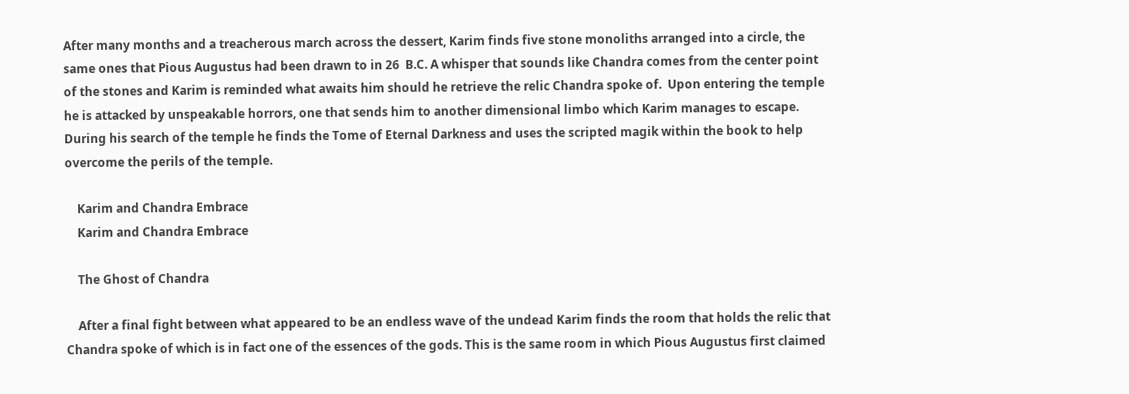After many months and a treacherous march across the dessert, Karim finds five stone monoliths arranged into a circle, the same ones that Pious Augustus had been drawn to in 26  B.C. A whisper that sounds like Chandra comes from the center point of the stones and Karim is reminded what awaits him should he retrieve the relic Chandra spoke of.  Upon entering the temple he is attacked by unspeakable horrors, one that sends him to another dimensional limbo which Karim manages to escape. During his search of the temple he finds the Tome of Eternal Darkness and uses the scripted magik within the book to help overcome the perils of the temple.

    Karim and Chandra Embrace
    Karim and Chandra Embrace

    The Ghost of Chandra

    After a final fight between what appeared to be an endless wave of the undead Karim finds the room that holds the relic that Chandra spoke of which is in fact one of the essences of the gods. This is the same room in which Pious Augustus first claimed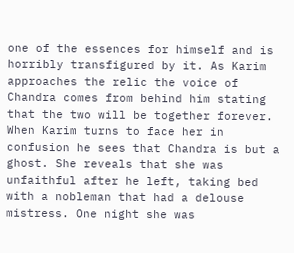one of the essences for himself and is horribly transfigured by it. As Karim approaches the relic the voice of Chandra comes from behind him stating that the two will be together forever. When Karim turns to face her in confusion he sees that Chandra is but a ghost. She reveals that she was unfaithful after he left, taking bed with a nobleman that had a delouse mistress. One night she was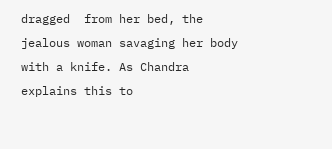dragged  from her bed, the jealous woman savaging her body with a knife. As Chandra explains this to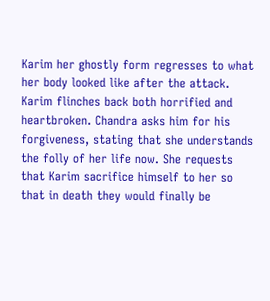Karim her ghostly form regresses to what her body looked like after the attack. Karim flinches back both horrified and heartbroken. Chandra asks him for his forgiveness, stating that she understands the folly of her life now. She requests that Karim sacrifice himself to her so that in death they would finally be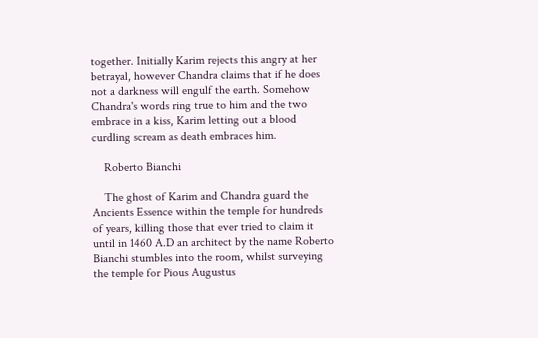together. Initially Karim rejects this angry at her betrayal, however Chandra claims that if he does not a darkness will engulf the earth. Somehow Chandra's words ring true to him and the two embrace in a kiss, Karim letting out a blood curdling scream as death embraces him.

    Roberto Bianchi

    The ghost of Karim and Chandra guard the Ancients Essence within the temple for hundreds of years, killing those that ever tried to claim it until in 1460 A.D an architect by the name Roberto Bianchi stumbles into the room, whilst surveying the temple for Pious Augustus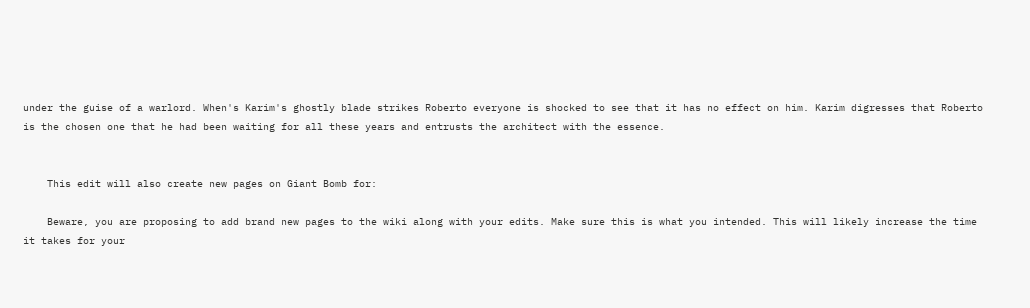under the guise of a warlord. When's Karim's ghostly blade strikes Roberto everyone is shocked to see that it has no effect on him. Karim digresses that Roberto is the chosen one that he had been waiting for all these years and entrusts the architect with the essence.


    This edit will also create new pages on Giant Bomb for:

    Beware, you are proposing to add brand new pages to the wiki along with your edits. Make sure this is what you intended. This will likely increase the time it takes for your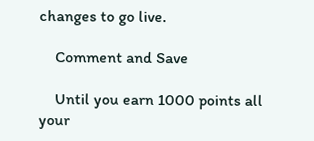changes to go live.

    Comment and Save

    Until you earn 1000 points all your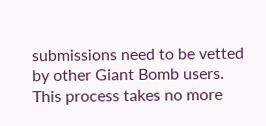submissions need to be vetted by other Giant Bomb users. This process takes no more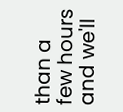than a few hours and we'll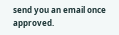send you an email once approved.